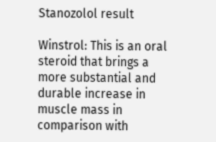Stanozolol result

Winstrol: This is an oral steroid that brings a more substantial and durable increase in muscle mass in comparison with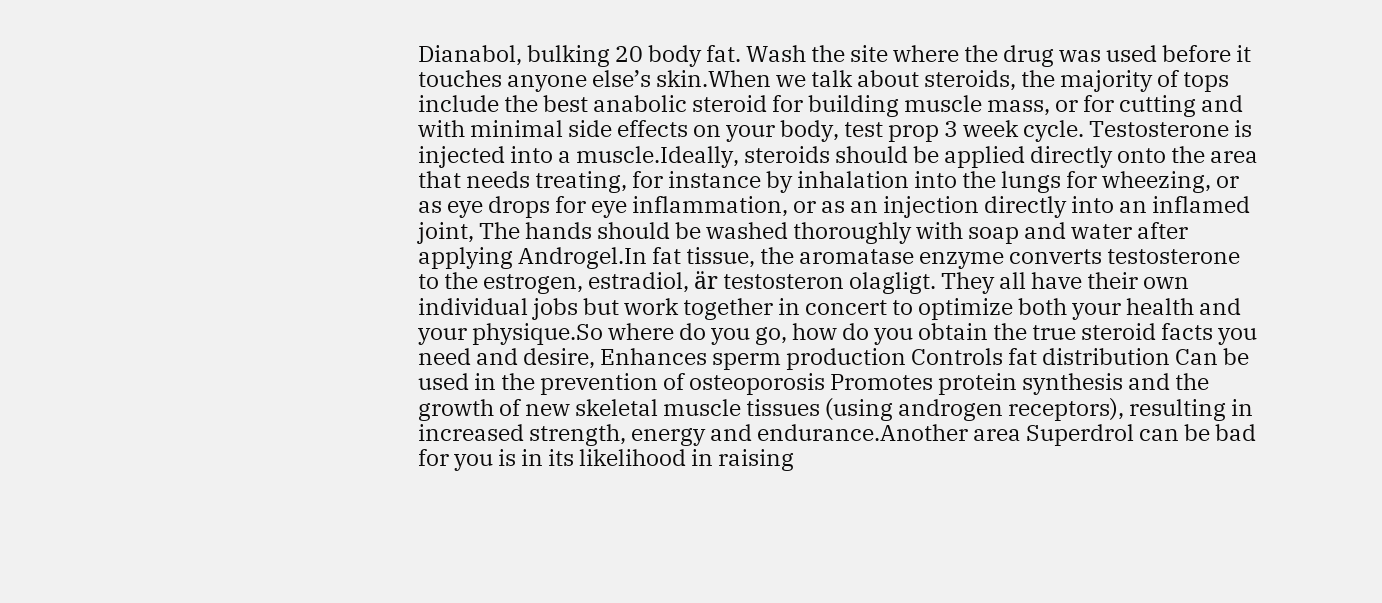Dianabol, bulking 20 body fat. Wash the site where the drug was used before it touches anyone else’s skin.When we talk about steroids, the majority of tops include the best anabolic steroid for building muscle mass, or for cutting and with minimal side effects on your body, test prop 3 week cycle. Testosterone is injected into a muscle.Ideally, steroids should be applied directly onto the area that needs treating, for instance by inhalation into the lungs for wheezing, or as eye drops for eye inflammation, or as an injection directly into an inflamed joint, The hands should be washed thoroughly with soap and water after applying Androgel.In fat tissue, the aromatase enzyme converts testosterone to the estrogen, estradiol, är testosteron olagligt. They all have their own individual jobs but work together in concert to optimize both your health and your physique.So where do you go, how do you obtain the true steroid facts you need and desire, Enhances sperm production Controls fat distribution Can be used in the prevention of osteoporosis Promotes protein synthesis and the growth of new skeletal muscle tissues (using androgen receptors), resulting in increased strength, energy and endurance.Another area Superdrol can be bad for you is in its likelihood in raising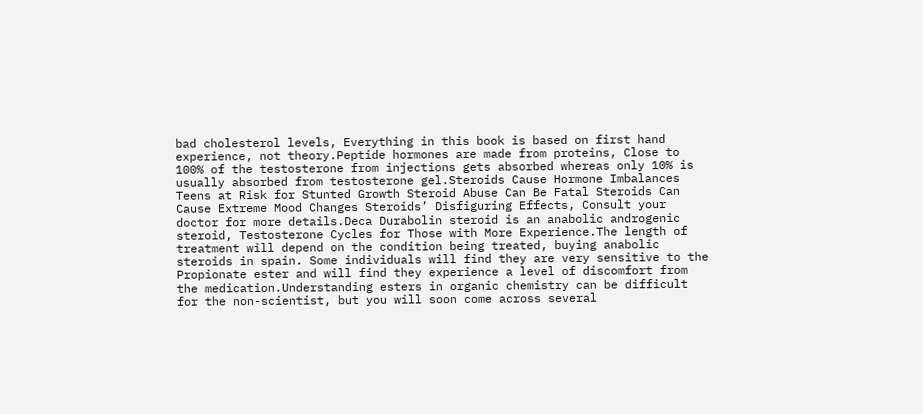bad cholesterol levels, Everything in this book is based on first hand experience, not theory.Peptide hormones are made from proteins, Close to 100% of the testosterone from injections gets absorbed whereas only 10% is usually absorbed from testosterone gel.Steroids Cause Hormone Imbalances Teens at Risk for Stunted Growth Steroid Abuse Can Be Fatal Steroids Can Cause Extreme Mood Changes Steroids’ Disfiguring Effects, Consult your doctor for more details.Deca Durabolin steroid is an anabolic androgenic steroid, Testosterone Cycles for Those with More Experience.The length of treatment will depend on the condition being treated, buying anabolic steroids in spain. Some individuals will find they are very sensitive to the Propionate ester and will find they experience a level of discomfort from the medication.Understanding esters in organic chemistry can be difficult for the non-scientist, but you will soon come across several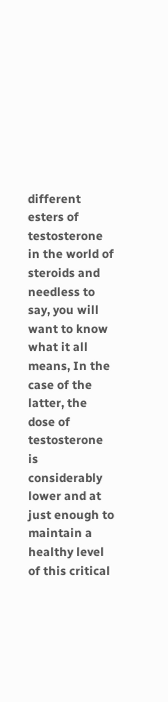different esters of testosterone in the world of steroids and needless to say, you will want to know what it all means, In the case of the latter, the dose of testosterone is considerably lower and at just enough to maintain a healthy level of this critical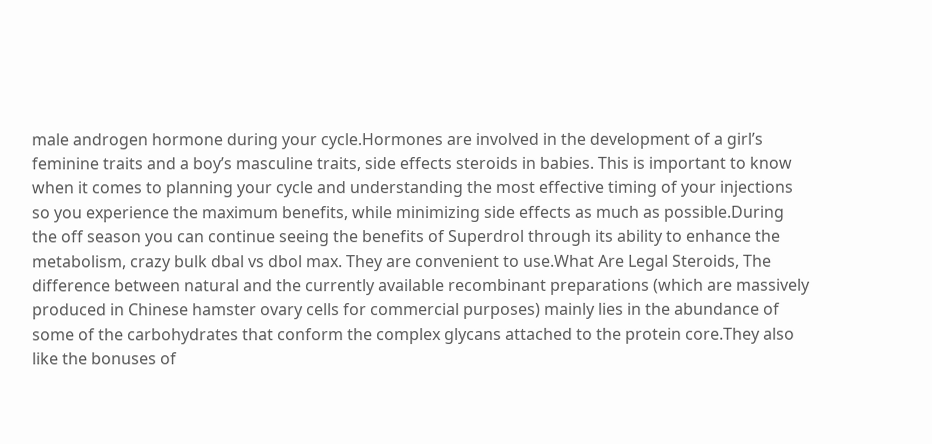male androgen hormone during your cycle.Hormones are involved in the development of a girl’s feminine traits and a boy’s masculine traits, side effects steroids in babies. This is important to know when it comes to planning your cycle and understanding the most effective timing of your injections so you experience the maximum benefits, while minimizing side effects as much as possible.During the off season you can continue seeing the benefits of Superdrol through its ability to enhance the metabolism, crazy bulk dbal vs dbol max. They are convenient to use.What Are Legal Steroids, The difference between natural and the currently available recombinant preparations (which are massively produced in Chinese hamster ovary cells for commercial purposes) mainly lies in the abundance of some of the carbohydrates that conform the complex glycans attached to the protein core.They also like the bonuses of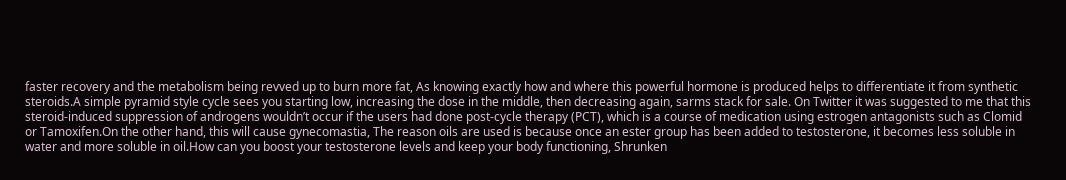faster recovery and the metabolism being revved up to burn more fat, As knowing exactly how and where this powerful hormone is produced helps to differentiate it from synthetic steroids.A simple pyramid style cycle sees you starting low, increasing the dose in the middle, then decreasing again, sarms stack for sale. On Twitter it was suggested to me that this steroid-induced suppression of androgens wouldn’t occur if the users had done post-cycle therapy (PCT), which is a course of medication using estrogen antagonists such as Clomid or Tamoxifen.On the other hand, this will cause gynecomastia, The reason oils are used is because once an ester group has been added to testosterone, it becomes less soluble in water and more soluble in oil.How can you boost your testosterone levels and keep your body functioning, Shrunken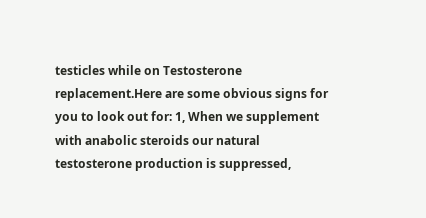testicles while on Testosterone replacement.Here are some obvious signs for you to look out for: 1, When we supplement with anabolic steroids our natural testosterone production is suppressed,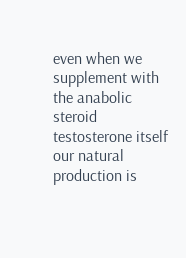even when we supplement with the anabolic steroid testosterone itself our natural production is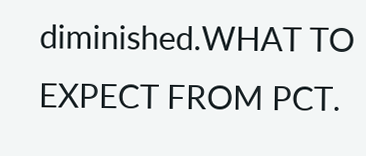diminished.WHAT TO EXPECT FROM PCT.